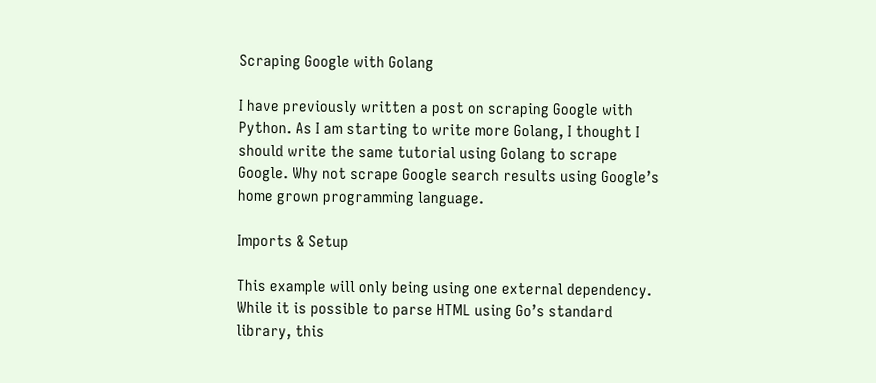Scraping Google with Golang

I have previously written a post on scraping Google with Python. As I am starting to write more Golang, I thought I should write the same tutorial using Golang to scrape Google. Why not scrape Google search results using Google’s home grown programming language.

Imports & Setup

This example will only being using one external dependency. While it is possible to parse HTML using Go’s standard library, this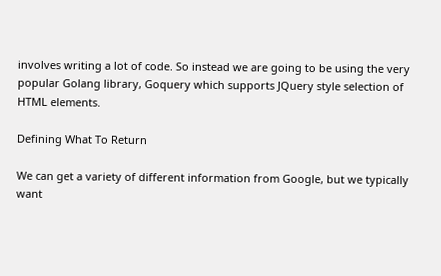involves writing a lot of code. So instead we are going to be using the very popular Golang library, Goquery which supports JQuery style selection of HTML elements.

Defining What To Return

We can get a variety of different information from Google, but we typically want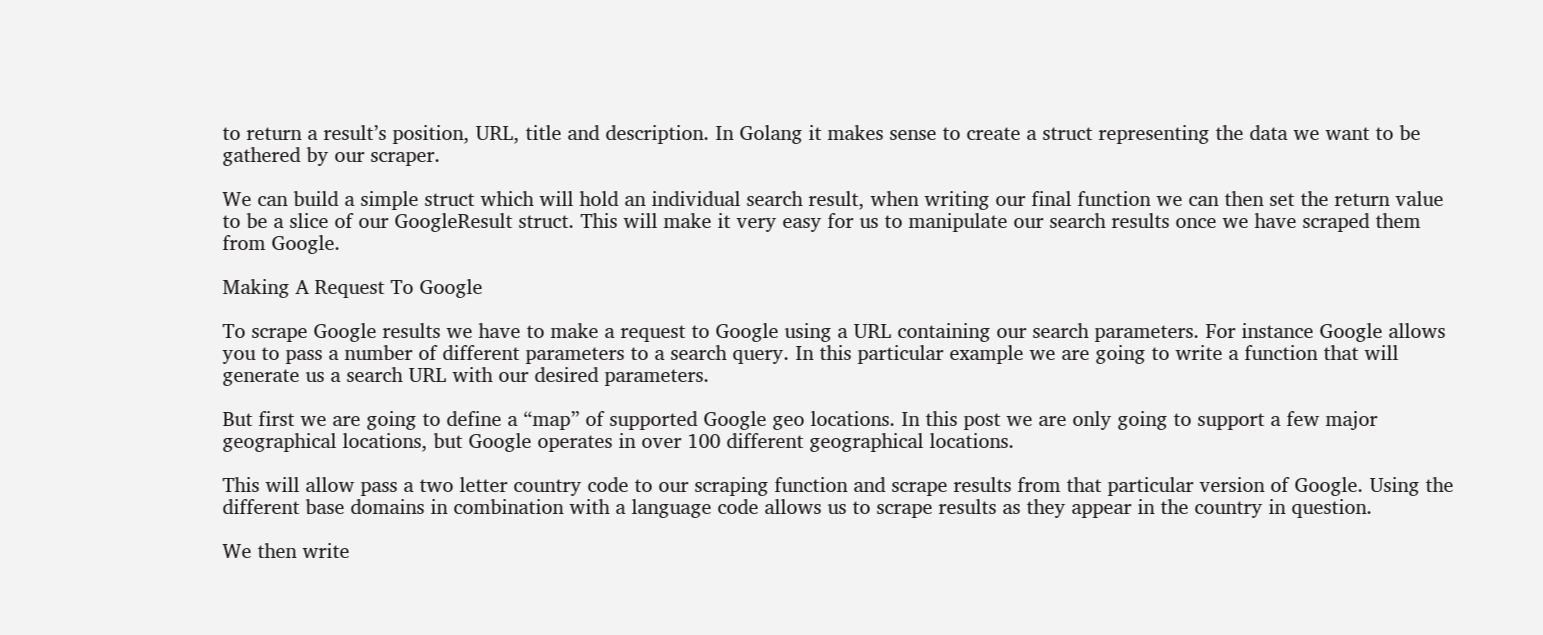to return a result’s position, URL, title and description. In Golang it makes sense to create a struct representing the data we want to be gathered by our scraper.

We can build a simple struct which will hold an individual search result, when writing our final function we can then set the return value to be a slice of our GoogleResult struct. This will make it very easy for us to manipulate our search results once we have scraped them from Google.

Making A Request To Google

To scrape Google results we have to make a request to Google using a URL containing our search parameters. For instance Google allows you to pass a number of different parameters to a search query. In this particular example we are going to write a function that will generate us a search URL with our desired parameters.

But first we are going to define a “map” of supported Google geo locations. In this post we are only going to support a few major geographical locations, but Google operates in over 100 different geographical locations.

This will allow pass a two letter country code to our scraping function and scrape results from that particular version of Google. Using the different base domains in combination with a language code allows us to scrape results as they appear in the country in question.

We then write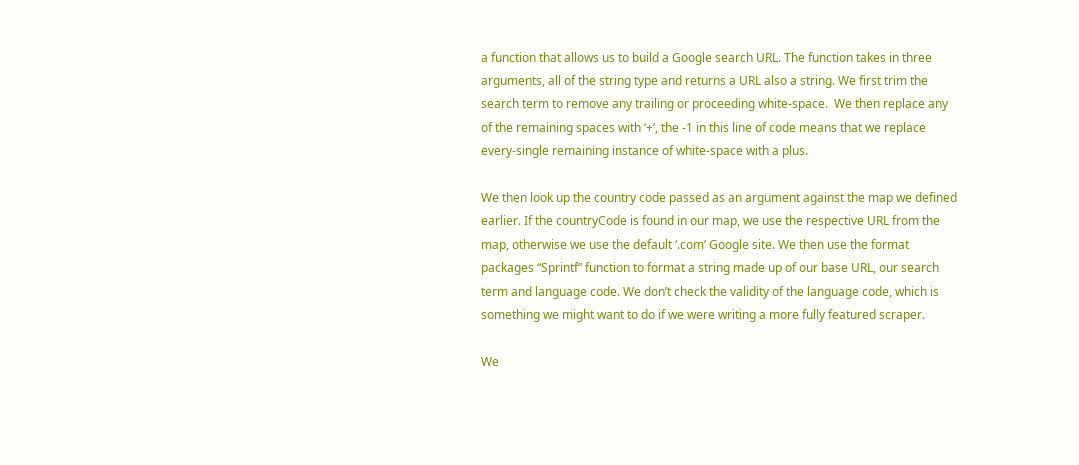a function that allows us to build a Google search URL. The function takes in three arguments, all of the string type and returns a URL also a string. We first trim the search term to remove any trailing or proceeding white-space.  We then replace any of the remaining spaces with ‘+’, the -1 in this line of code means that we replace every-single remaining instance of white-space with a plus.

We then look up the country code passed as an argument against the map we defined earlier. If the countryCode is found in our map, we use the respective URL from the map, otherwise we use the default ‘.com’ Google site. We then use the format packages “Sprintf” function to format a string made up of our base URL, our search term and language code. We don’t check the validity of the language code, which is something we might want to do if we were writing a more fully featured scraper.

We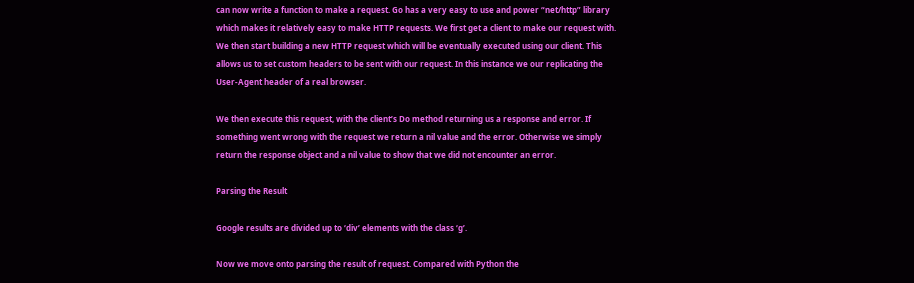can now write a function to make a request. Go has a very easy to use and power “net/http” library which makes it relatively easy to make HTTP requests. We first get a client to make our request with. We then start building a new HTTP request which will be eventually executed using our client. This allows us to set custom headers to be sent with our request. In this instance we our replicating the User-Agent header of a real browser.

We then execute this request, with the client’s Do method returning us a response and error. If something went wrong with the request we return a nil value and the error. Otherwise we simply return the response object and a nil value to show that we did not encounter an error.

Parsing the Result

Google results are divided up to ‘div’ elements with the class ‘g’.

Now we move onto parsing the result of request. Compared with Python the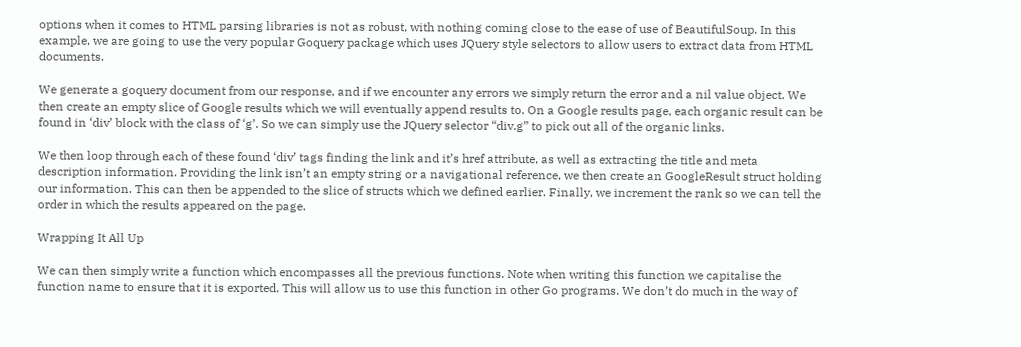options when it comes to HTML parsing libraries is not as robust, with nothing coming close to the ease of use of BeautifulSoup. In this example, we are going to use the very popular Goquery package which uses JQuery style selectors to allow users to extract data from HTML documents.

We generate a goquery document from our response, and if we encounter any errors we simply return the error and a nil value object. We then create an empty slice of Google results which we will eventually append results to. On a Google results page, each organic result can be found in ‘div’ block with the class of ‘g’. So we can simply use the JQuery selector “div.g” to pick out all of the organic links.

We then loop through each of these found ‘div’ tags finding the link and it’s href attribute, as well as extracting the title and meta description information. Providing the link isn’t an empty string or a navigational reference, we then create an GoogleResult struct holding our information. This can then be appended to the slice of structs which we defined earlier. Finally, we increment the rank so we can tell the order in which the results appeared on the page.

Wrapping It All Up

We can then simply write a function which encompasses all the previous functions. Note when writing this function we capitalise the function name to ensure that it is exported. This will allow us to use this function in other Go programs. We don’t do much in the way of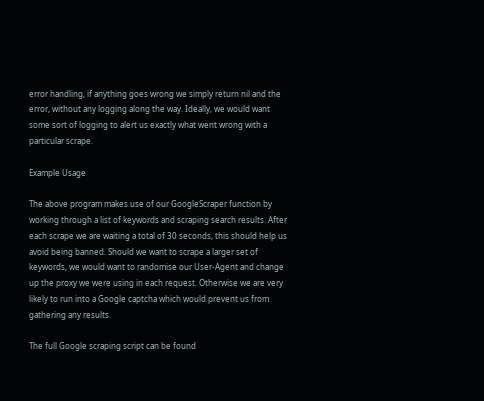error handling, if anything goes wrong we simply return nil and the error, without any logging along the way. Ideally, we would want some sort of logging to alert us exactly what went wrong with a particular scrape.

Example Usage

The above program makes use of our GoogleScraper function by working through a list of keywords and scraping search results. After each scrape we are waiting a total of 30 seconds, this should help us avoid being banned. Should we want to scrape a larger set of keywords, we would want to randomise our User-Agent and change up the proxy we were using in each request. Otherwise we are very likely to run into a Google captcha which would prevent us from gathering any results.

The full Google scraping script can be found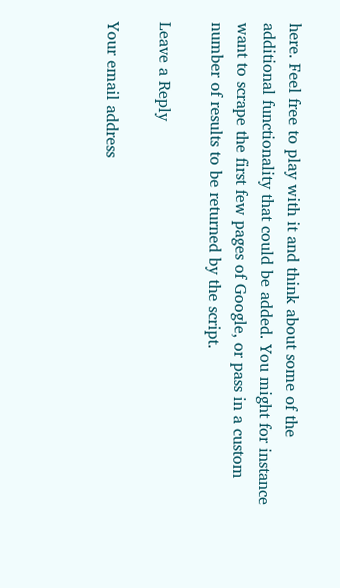here. Feel free to play with it and think about some of the additional functionality that could be added. You might for instance want to scrape the first few pages of Google, or pass in a custom number of results to be returned by the script.

Leave a Reply

Your email address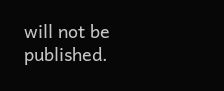will not be published.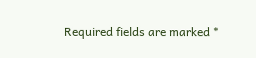Required fields are marked *